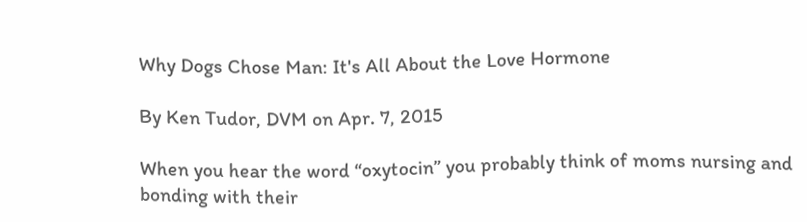Why Dogs Chose Man: It's All About the Love Hormone

By Ken Tudor, DVM on Apr. 7, 2015

When you hear the word “oxytocin” you probably think of moms nursing and bonding with their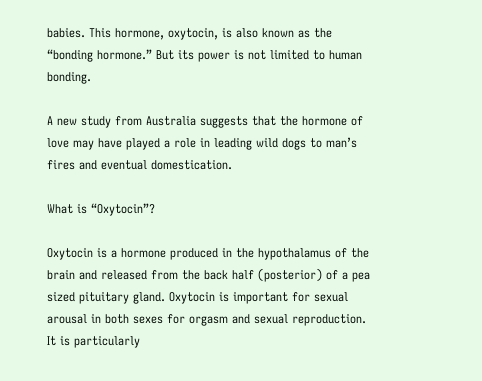babies. This hormone, oxytocin, is also known as the “bonding hormone.” But its power is not limited to human bonding.

A new study from Australia suggests that the hormone of love may have played a role in leading wild dogs to man’s fires and eventual domestication.

What is “Oxytocin”?

Oxytocin is a hormone produced in the hypothalamus of the brain and released from the back half (posterior) of a pea sized pituitary gland. Oxytocin is important for sexual arousal in both sexes for orgasm and sexual reproduction. It is particularly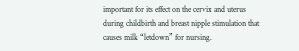important for its effect on the cervix and uterus during childbirth and breast nipple stimulation that causes milk “letdown” for nursing.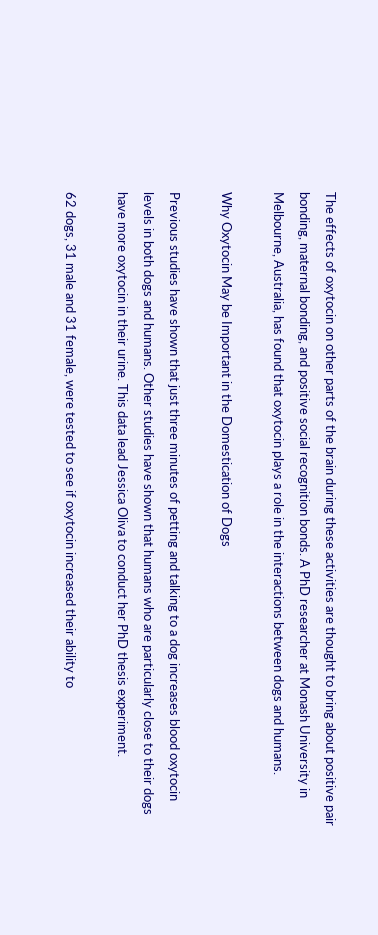The effects of oxytocin on other parts of the brain during these activities are thought to bring about positive pair bonding, maternal bonding, and positive social recognition bonds. A PhD researcher at Monash University in Melbourne, Australia, has found that oxytocin plays a role in the interactions between dogs and humans.

Why Oxytocin May be Important in the Domestication of Dogs

Previous studies have shown that just three minutes of petting and talking to a dog increases blood oxytocin levels in both dogs and humans. Other studies have shown that humans who are particularly close to their dogs have more oxytocin in their urine. This data lead Jessica Oliva to conduct her PhD thesis experiment.

62 dogs, 31 male and 31 female, were tested to see if oxytocin increased their ability to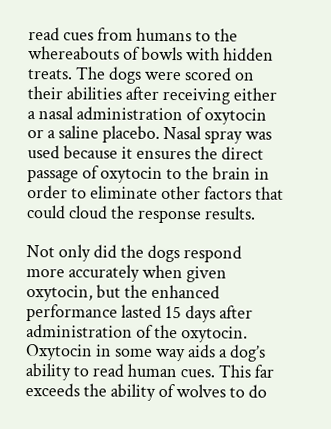read cues from humans to the whereabouts of bowls with hidden treats. The dogs were scored on their abilities after receiving either a nasal administration of oxytocin or a saline placebo. Nasal spray was used because it ensures the direct passage of oxytocin to the brain in order to eliminate other factors that could cloud the response results.

Not only did the dogs respond more accurately when given oxytocin, but the enhanced performance lasted 15 days after administration of the oxytocin. Oxytocin in some way aids a dog’s ability to read human cues. This far exceeds the ability of wolves to do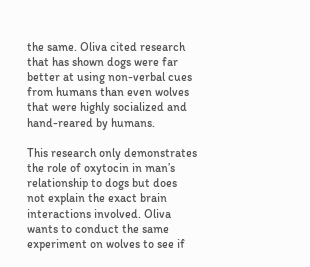the same. Oliva cited research that has shown dogs were far better at using non-verbal cues from humans than even wolves that were highly socialized and hand-reared by humans.

This research only demonstrates the role of oxytocin in man’s relationship to dogs but does not explain the exact brain interactions involved. Oliva wants to conduct the same experiment on wolves to see if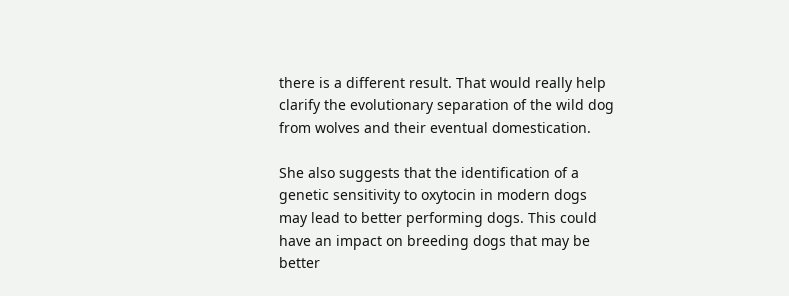there is a different result. That would really help clarify the evolutionary separation of the wild dog from wolves and their eventual domestication.

She also suggests that the identification of a genetic sensitivity to oxytocin in modern dogs may lead to better performing dogs. This could have an impact on breeding dogs that may be better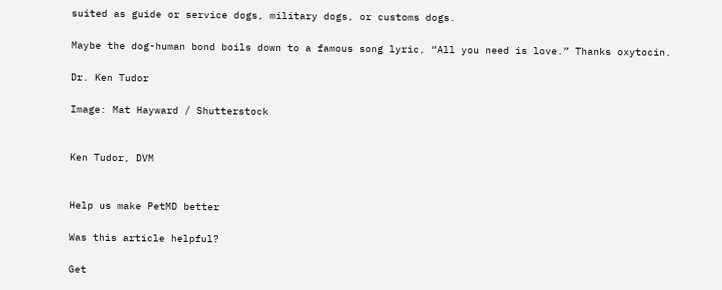suited as guide or service dogs, military dogs, or customs dogs.

Maybe the dog-human bond boils down to a famous song lyric, “All you need is love.” Thanks oxytocin.

Dr. Ken Tudor

Image: Mat Hayward / Shutterstock


Ken Tudor, DVM


Help us make PetMD better

Was this article helpful?

Get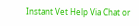Instant Vet Help Via Chat or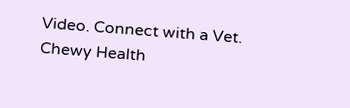Video. Connect with a Vet. Chewy Health